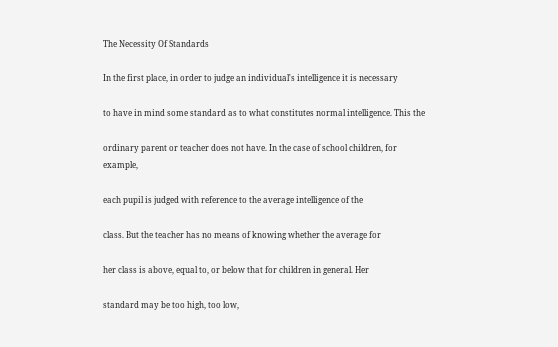The Necessity Of Standards

In the first place, in order to judge an individual's intelligence it is necessary

to have in mind some standard as to what constitutes normal intelligence. This the

ordinary parent or teacher does not have. In the case of school children, for example,

each pupil is judged with reference to the average intelligence of the

class. But the teacher has no means of knowing whether the average for

her class is above, equal to, or below that for children in general. Her

standard may be too high, too low,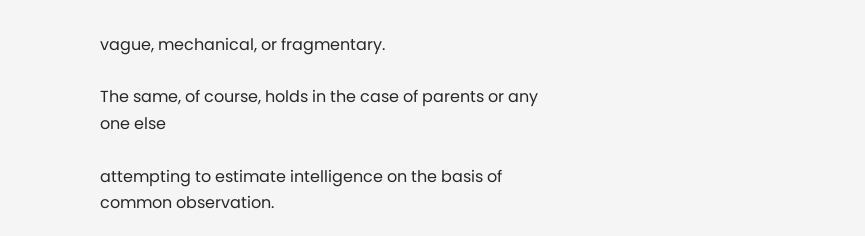vague, mechanical, or fragmentary.

The same, of course, holds in the case of parents or any one else

attempting to estimate intelligence on the basis of common observation.